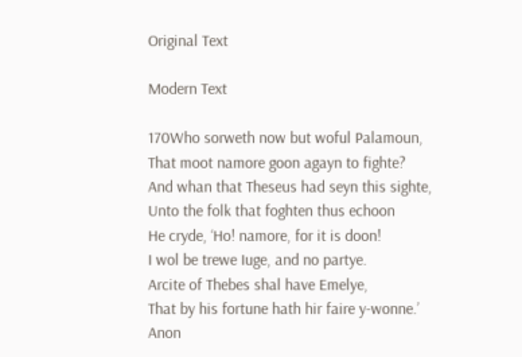Original Text

Modern Text

170Who sorweth now but woful Palamoun,
That moot namore goon agayn to fighte?
And whan that Theseus had seyn this sighte,
Unto the folk that foghten thus echoon
He cryde, ‘Ho! namore, for it is doon!
I wol be trewe Iuge, and no partye.
Arcite of Thebes shal have Emelye,
That by his fortune hath hir faire y-wonne.’
Anon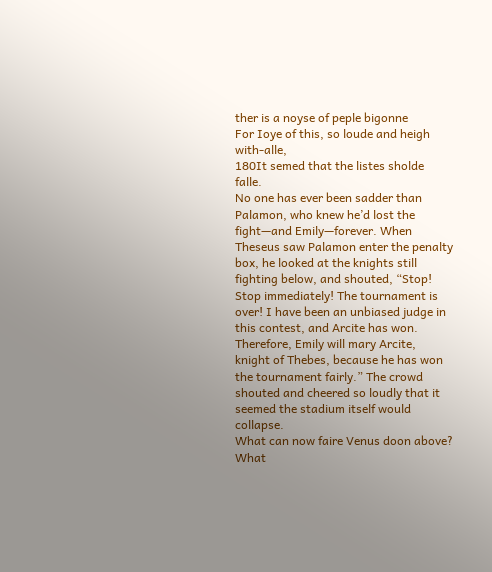ther is a noyse of peple bigonne
For Ioye of this, so loude and heigh with-alle,
180It semed that the listes sholde falle.
No one has ever been sadder than Palamon, who knew he’d lost the fight—and Emily—forever. When Theseus saw Palamon enter the penalty box, he looked at the knights still fighting below, and shouted, “Stop! Stop immediately! The tournament is over! I have been an unbiased judge in this contest, and Arcite has won. Therefore, Emily will mary Arcite, knight of Thebes, because he has won the tournament fairly.” The crowd shouted and cheered so loudly that it seemed the stadium itself would collapse.
What can now faire Venus doon above?
What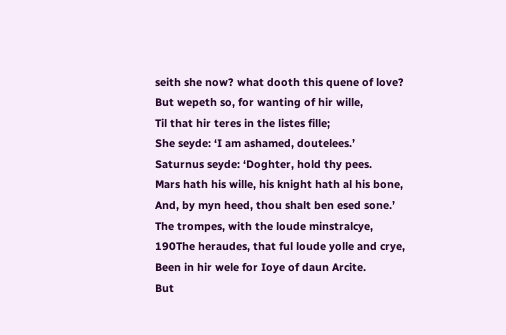seith she now? what dooth this quene of love?
But wepeth so, for wanting of hir wille,
Til that hir teres in the listes fille;
She seyde: ‘I am ashamed, doutelees.’
Saturnus seyde: ‘Doghter, hold thy pees.
Mars hath his wille, his knight hath al his bone,
And, by myn heed, thou shalt ben esed sone.’
The trompes, with the loude minstralcye,
190The heraudes, that ful loude yolle and crye,
Been in hir wele for Ioye of daun Arcite.
But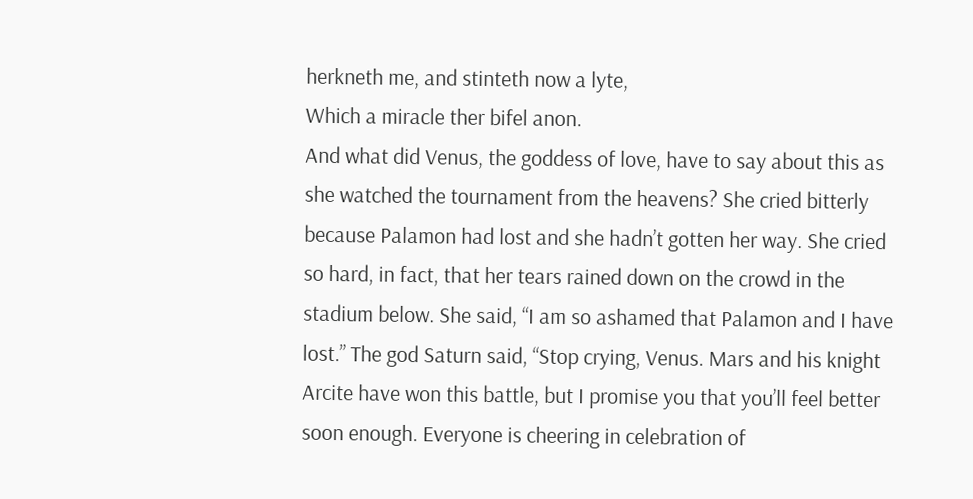herkneth me, and stinteth now a lyte,
Which a miracle ther bifel anon.
And what did Venus, the goddess of love, have to say about this as she watched the tournament from the heavens? She cried bitterly because Palamon had lost and she hadn’t gotten her way. She cried so hard, in fact, that her tears rained down on the crowd in the stadium below. She said, “I am so ashamed that Palamon and I have lost.” The god Saturn said, “Stop crying, Venus. Mars and his knight Arcite have won this battle, but I promise you that you’ll feel better soon enough. Everyone is cheering in celebration of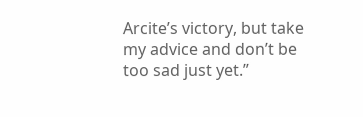Arcite’s victory, but take my advice and don’t be too sad just yet.”